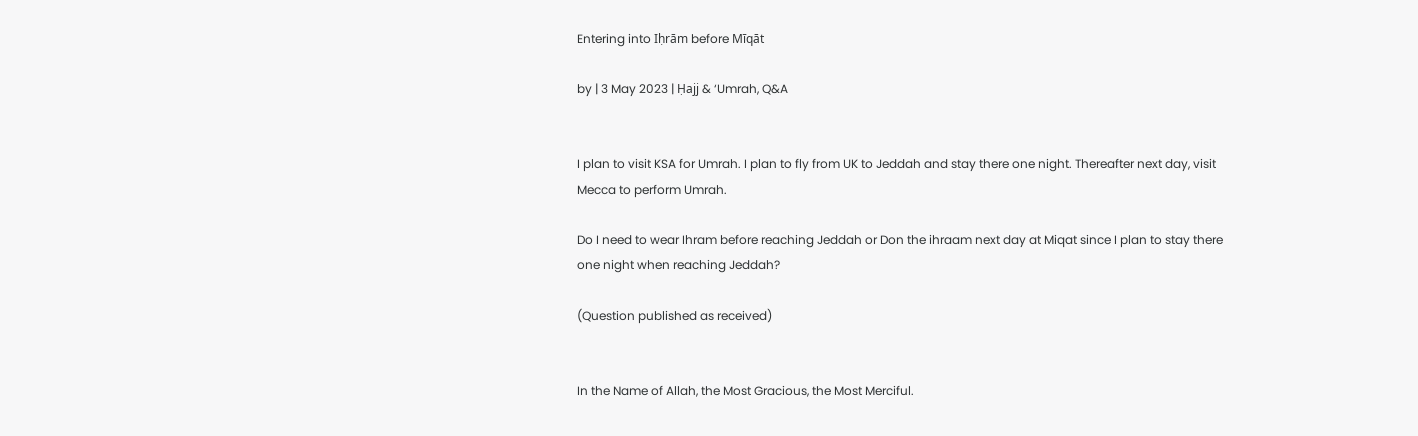Entering into Iḥrām before Mīqāt

by | 3 May 2023 | Ḥajj & ‘Umrah, Q&A


I plan to visit KSA for Umrah. I plan to fly from UK to Jeddah and stay there one night. Thereafter next day, visit Mecca to perform Umrah.

Do I need to wear Ihram before reaching Jeddah or Don the ihraam next day at Miqat since I plan to stay there one night when reaching Jeddah?

(Question published as received)


In the Name of Allah, the Most Gracious, the Most Merciful.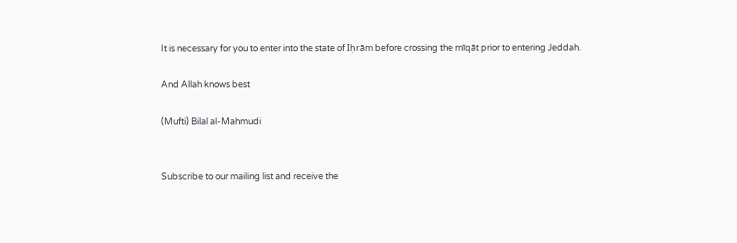It is necessary for you to enter into the state of Iḥrām before crossing the mīqāt prior to entering Jeddah.

And Allah knows best

(Mufti) Bilal al-Mahmudi


Subscribe to our mailing list and receive the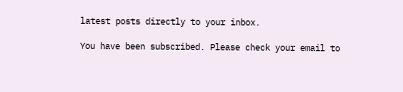latest posts directly to your inbox.

You have been subscribed. Please check your email to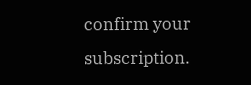confirm your subscription.